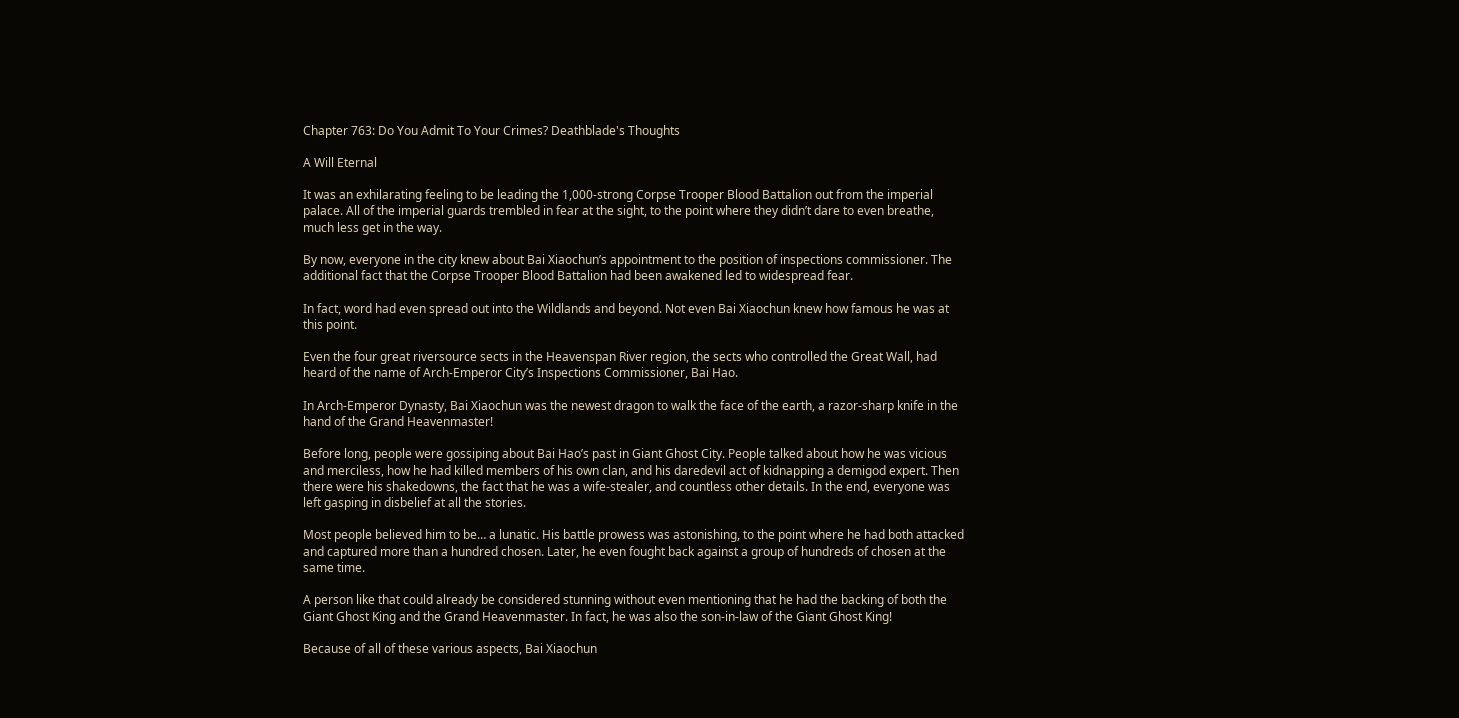Chapter 763: Do You Admit To Your Crimes? Deathblade's Thoughts

A Will Eternal

It was an exhilarating feeling to be leading the 1,000-strong Corpse Trooper Blood Battalion out from the imperial palace. All of the imperial guards trembled in fear at the sight, to the point where they didn’t dare to even breathe, much less get in the way.

By now, everyone in the city knew about Bai Xiaochun’s appointment to the position of inspections commissioner. The additional fact that the Corpse Trooper Blood Battalion had been awakened led to widespread fear.

In fact, word had even spread out into the Wildlands and beyond. Not even Bai Xiaochun knew how famous he was at this point.

Even the four great riversource sects in the Heavenspan River region, the sects who controlled the Great Wall, had heard of the name of Arch-Emperor City’s Inspections Commissioner, Bai Hao.

In Arch-Emperor Dynasty, Bai Xiaochun was the newest dragon to walk the face of the earth, a razor-sharp knife in the hand of the Grand Heavenmaster!

Before long, people were gossiping about Bai Hao’s past in Giant Ghost City. People talked about how he was vicious and merciless, how he had killed members of his own clan, and his daredevil act of kidnapping a demigod expert. Then there were his shakedowns, the fact that he was a wife-stealer, and countless other details. In the end, everyone was left gasping in disbelief at all the stories.

Most people believed him to be… a lunatic. His battle prowess was astonishing, to the point where he had both attacked and captured more than a hundred chosen. Later, he even fought back against a group of hundreds of chosen at the same time.

A person like that could already be considered stunning without even mentioning that he had the backing of both the Giant Ghost King and the Grand Heavenmaster. In fact, he was also the son-in-law of the Giant Ghost King!

Because of all of these various aspects, Bai Xiaochun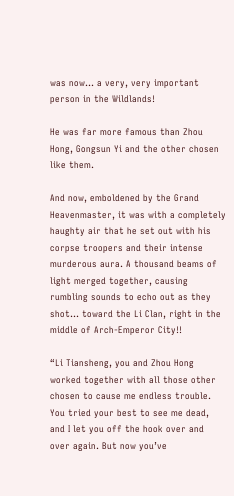was now… a very, very important person in the Wildlands!

He was far more famous than Zhou Hong, Gongsun Yi and the other chosen like them.

And now, emboldened by the Grand Heavenmaster, it was with a completely haughty air that he set out with his corpse troopers and their intense murderous aura. A thousand beams of light merged together, causing rumbling sounds to echo out as they shot… toward the Li Clan, right in the middle of Arch-Emperor City!!

“Li Tiansheng, you and Zhou Hong worked together with all those other chosen to cause me endless trouble. You tried your best to see me dead, and I let you off the hook over and over again. But now you’ve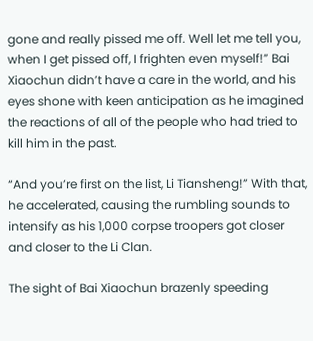gone and really pissed me off. Well let me tell you, when I get pissed off, I frighten even myself!” Bai Xiaochun didn’t have a care in the world, and his eyes shone with keen anticipation as he imagined the reactions of all of the people who had tried to kill him in the past.

“And you’re first on the list, Li Tiansheng!” With that, he accelerated, causing the rumbling sounds to intensify as his 1,000 corpse troopers got closer and closer to the Li Clan.

The sight of Bai Xiaochun brazenly speeding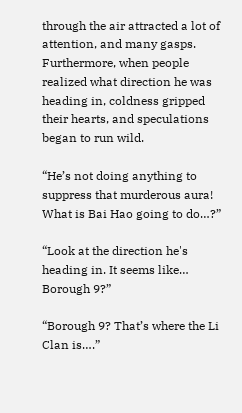through the air attracted a lot of attention, and many gasps. Furthermore, when people realized what direction he was heading in, coldness gripped their hearts, and speculations began to run wild.

“He’s not doing anything to suppress that murderous aura! What is Bai Hao going to do…?”

“Look at the direction he's heading in. It seems like… Borough 9?”

“Borough 9? That’s where the Li Clan is….”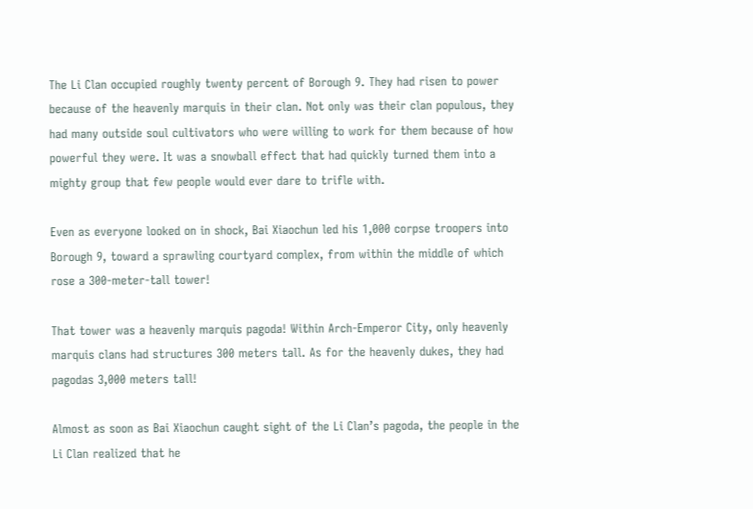The Li Clan occupied roughly twenty percent of Borough 9. They had risen to power because of the heavenly marquis in their clan. Not only was their clan populous, they had many outside soul cultivators who were willing to work for them because of how powerful they were. It was a snowball effect that had quickly turned them into a mighty group that few people would ever dare to trifle with.

Even as everyone looked on in shock, Bai Xiaochun led his 1,000 corpse troopers into Borough 9, toward a sprawling courtyard complex, from within the middle of which rose a 300-meter-tall tower!

That tower was a heavenly marquis pagoda! Within Arch-Emperor City, only heavenly marquis clans had structures 300 meters tall. As for the heavenly dukes, they had pagodas 3,000 meters tall!

Almost as soon as Bai Xiaochun caught sight of the Li Clan’s pagoda, the people in the Li Clan realized that he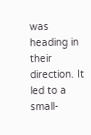was heading in their direction. It led to a small-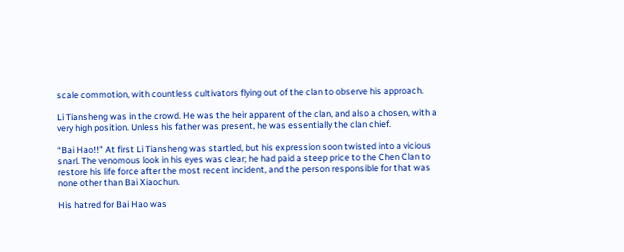scale commotion, with countless cultivators flying out of the clan to observe his approach.

Li Tiansheng was in the crowd. He was the heir apparent of the clan, and also a chosen, with a very high position. Unless his father was present, he was essentially the clan chief.

“Bai Hao!!” At first Li Tiansheng was startled, but his expression soon twisted into a vicious snarl. The venomous look in his eyes was clear; he had paid a steep price to the Chen Clan to restore his life force after the most recent incident, and the person responsible for that was none other than Bai Xiaochun.

His hatred for Bai Hao was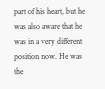part of his heart, but he was also aware that he was in a very different position now. He was the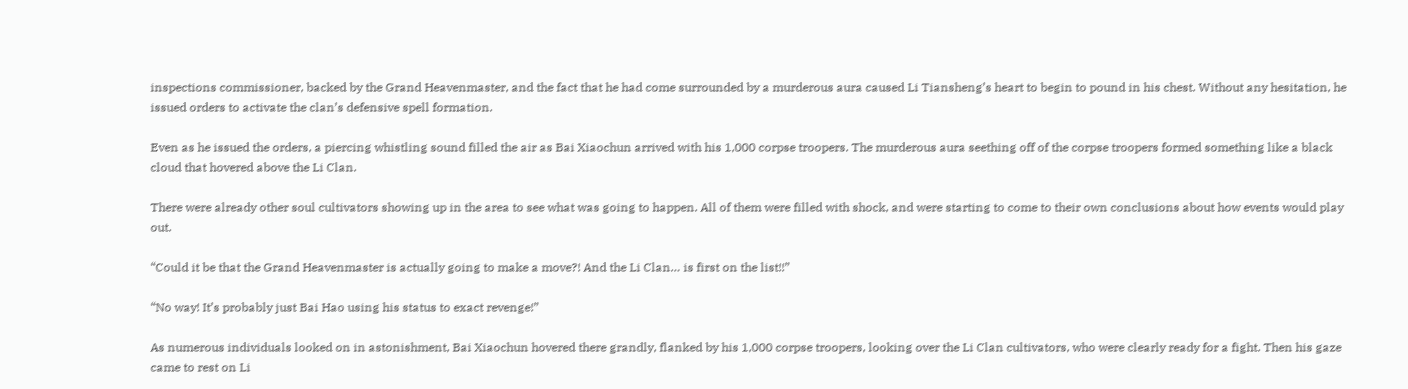inspections commissioner, backed by the Grand Heavenmaster, and the fact that he had come surrounded by a murderous aura caused Li Tiansheng’s heart to begin to pound in his chest. Without any hesitation, he issued orders to activate the clan’s defensive spell formation.

Even as he issued the orders, a piercing whistling sound filled the air as Bai Xiaochun arrived with his 1,000 corpse troopers. The murderous aura seething off of the corpse troopers formed something like a black cloud that hovered above the Li Clan.

There were already other soul cultivators showing up in the area to see what was going to happen. All of them were filled with shock, and were starting to come to their own conclusions about how events would play out.

“Could it be that the Grand Heavenmaster is actually going to make a move?! And the Li Clan… is first on the list!!”

“No way! It’s probably just Bai Hao using his status to exact revenge!”

As numerous individuals looked on in astonishment, Bai Xiaochun hovered there grandly, flanked by his 1,000 corpse troopers, looking over the Li Clan cultivators, who were clearly ready for a fight. Then his gaze came to rest on Li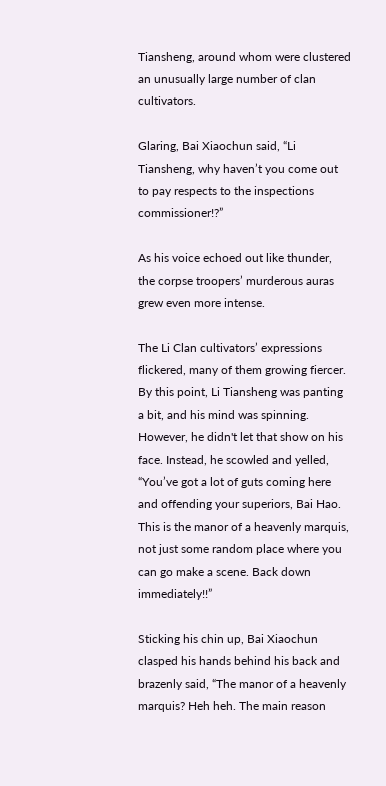Tiansheng, around whom were clustered an unusually large number of clan cultivators.

Glaring, Bai Xiaochun said, “Li Tiansheng, why haven’t you come out to pay respects to the inspections commissioner!?”

As his voice echoed out like thunder, the corpse troopers’ murderous auras grew even more intense.

The Li Clan cultivators’ expressions flickered, many of them growing fiercer. By this point, Li Tiansheng was panting a bit, and his mind was spinning. However, he didn't let that show on his face. Instead, he scowled and yelled, “You’ve got a lot of guts coming here and offending your superiors, Bai Hao. This is the manor of a heavenly marquis, not just some random place where you can go make a scene. Back down immediately!!”

Sticking his chin up, Bai Xiaochun clasped his hands behind his back and brazenly said, “The manor of a heavenly marquis? Heh heh. The main reason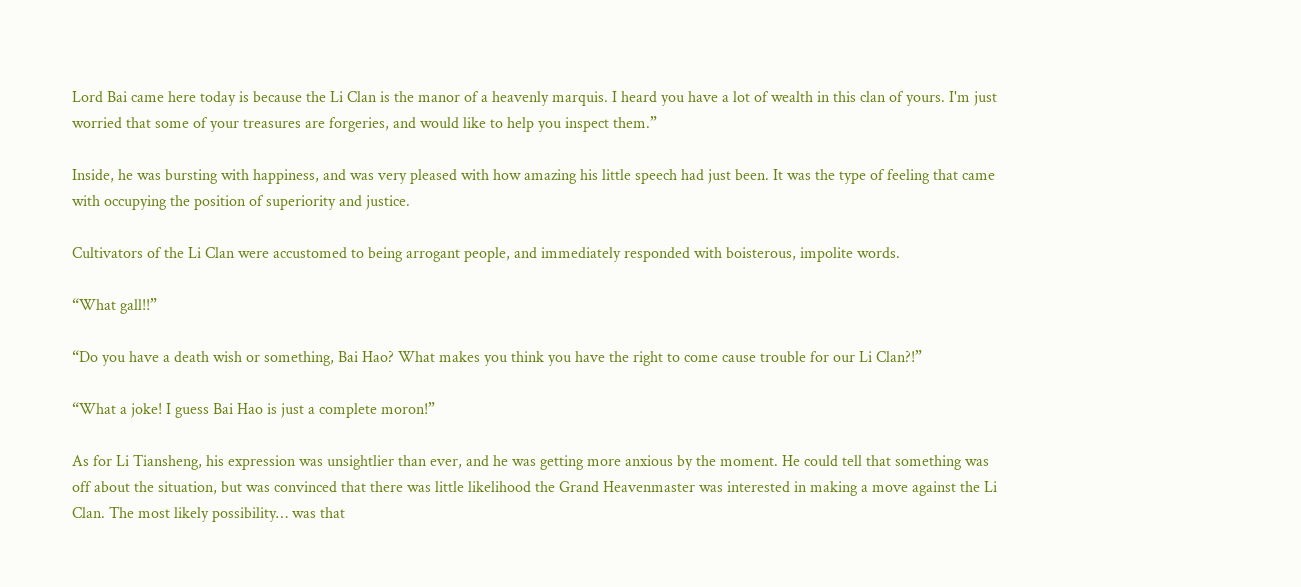Lord Bai came here today is because the Li Clan is the manor of a heavenly marquis. I heard you have a lot of wealth in this clan of yours. I'm just worried that some of your treasures are forgeries, and would like to help you inspect them.”

Inside, he was bursting with happiness, and was very pleased with how amazing his little speech had just been. It was the type of feeling that came with occupying the position of superiority and justice.

Cultivators of the Li Clan were accustomed to being arrogant people, and immediately responded with boisterous, impolite words.

“What gall!!”

“Do you have a death wish or something, Bai Hao? What makes you think you have the right to come cause trouble for our Li Clan?!”

“What a joke! I guess Bai Hao is just a complete moron!”

As for Li Tiansheng, his expression was unsightlier than ever, and he was getting more anxious by the moment. He could tell that something was off about the situation, but was convinced that there was little likelihood the Grand Heavenmaster was interested in making a move against the Li Clan. The most likely possibility… was that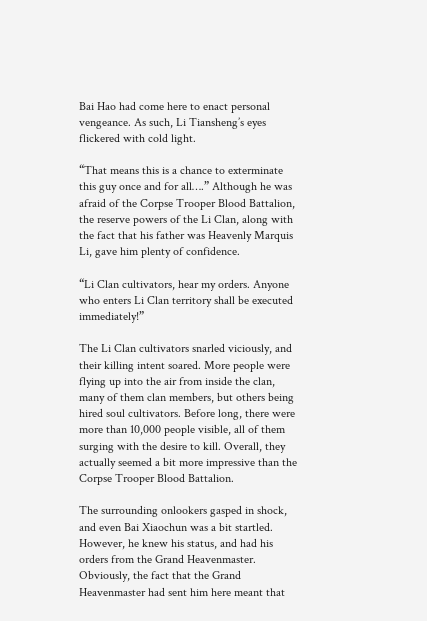Bai Hao had come here to enact personal vengeance. As such, Li Tiansheng’s eyes flickered with cold light.

“That means this is a chance to exterminate this guy once and for all….” Although he was afraid of the Corpse Trooper Blood Battalion, the reserve powers of the Li Clan, along with the fact that his father was Heavenly Marquis Li, gave him plenty of confidence.

“Li Clan cultivators, hear my orders. Anyone who enters Li Clan territory shall be executed immediately!”

The Li Clan cultivators snarled viciously, and their killing intent soared. More people were flying up into the air from inside the clan, many of them clan members, but others being hired soul cultivators. Before long, there were more than 10,000 people visible, all of them surging with the desire to kill. Overall, they actually seemed a bit more impressive than the Corpse Trooper Blood Battalion.

The surrounding onlookers gasped in shock, and even Bai Xiaochun was a bit startled. However, he knew his status, and had his orders from the Grand Heavenmaster. Obviously, the fact that the Grand Heavenmaster had sent him here meant that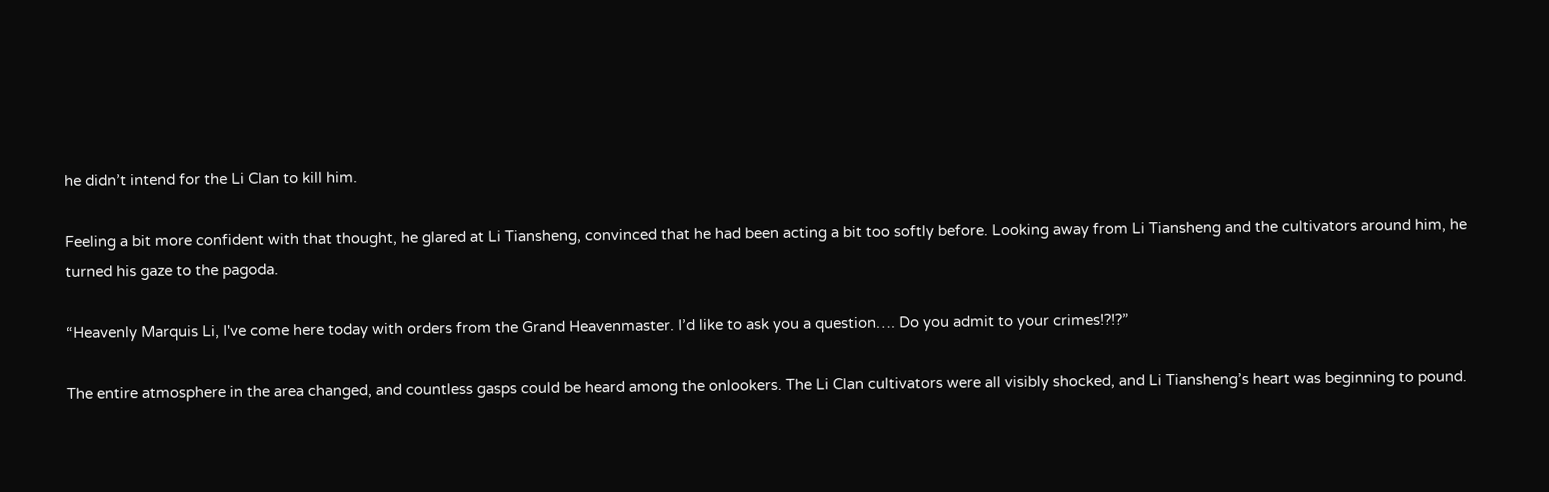he didn’t intend for the Li Clan to kill him.

Feeling a bit more confident with that thought, he glared at Li Tiansheng, convinced that he had been acting a bit too softly before. Looking away from Li Tiansheng and the cultivators around him, he turned his gaze to the pagoda.

“Heavenly Marquis Li, I've come here today with orders from the Grand Heavenmaster. I’d like to ask you a question…. Do you admit to your crimes!?!?”

The entire atmosphere in the area changed, and countless gasps could be heard among the onlookers. The Li Clan cultivators were all visibly shocked, and Li Tiansheng’s heart was beginning to pound.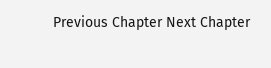Previous Chapter Next Chapter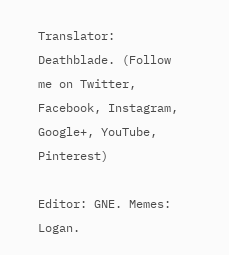Translator: Deathblade. (Follow me on Twitter, Facebook, Instagram, Google+, YouTube, Pinterest)

Editor: GNE. Memes: Logan.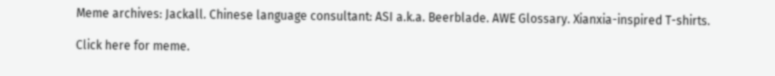Meme archives: Jackall. Chinese language consultant: ASI a.k.a. Beerblade. AWE Glossary. Xianxia-inspired T-shirts.

Click here for meme.